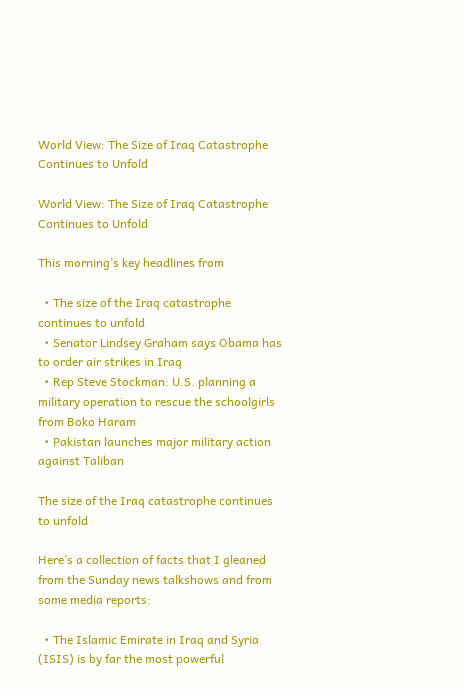World View: The Size of Iraq Catastrophe Continues to Unfold

World View: The Size of Iraq Catastrophe Continues to Unfold

This morning’s key headlines from

  • The size of the Iraq catastrophe continues to unfold
  • Senator Lindsey Graham says Obama has to order air strikes in Iraq
  • Rep Steve Stockman: U.S. planning a military operation to rescue the schoolgirls from Boko Haram
  • Pakistan launches major military action against Taliban

The size of the Iraq catastrophe continues to unfold

Here’s a collection of facts that I gleaned from the Sunday news talkshows and from some media reports:

  • The Islamic Emirate in Iraq and Syria (ISIS) is by far the most powerful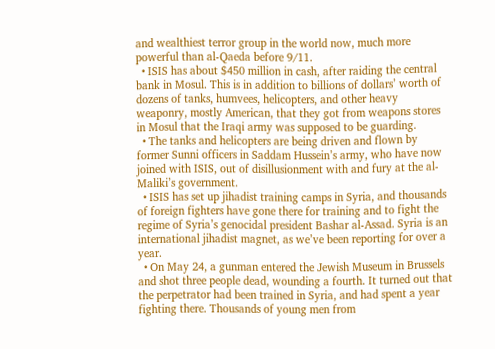and wealthiest terror group in the world now, much more powerful than al-Qaeda before 9/11.
  • ISIS has about $450 million in cash, after raiding the central bank in Mosul. This is in addition to billions of dollars’ worth of dozens of tanks, humvees, helicopters, and other heavy weaponry, mostly American, that they got from weapons stores in Mosul that the Iraqi army was supposed to be guarding.
  • The tanks and helicopters are being driven and flown by former Sunni officers in Saddam Hussein’s army, who have now joined with ISIS, out of disillusionment with and fury at the al-Maliki’s government.
  • ISIS has set up jihadist training camps in Syria, and thousands of foreign fighters have gone there for training and to fight the regime of Syria’s genocidal president Bashar al-Assad. Syria is an international jihadist magnet, as we’ve been reporting for over a year.
  • On May 24, a gunman entered the Jewish Museum in Brussels and shot three people dead, wounding a fourth. It turned out that the perpetrator had been trained in Syria, and had spent a year fighting there. Thousands of young men from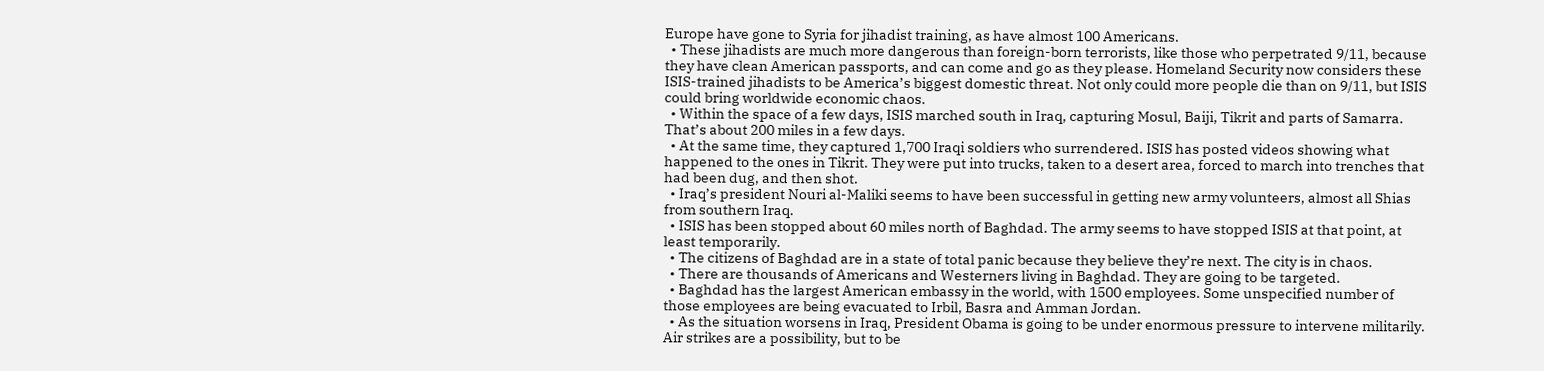Europe have gone to Syria for jihadist training, as have almost 100 Americans.
  • These jihadists are much more dangerous than foreign-born terrorists, like those who perpetrated 9/11, because they have clean American passports, and can come and go as they please. Homeland Security now considers these ISIS-trained jihadists to be America’s biggest domestic threat. Not only could more people die than on 9/11, but ISIS could bring worldwide economic chaos.
  • Within the space of a few days, ISIS marched south in Iraq, capturing Mosul, Baiji, Tikrit and parts of Samarra. That’s about 200 miles in a few days.
  • At the same time, they captured 1,700 Iraqi soldiers who surrendered. ISIS has posted videos showing what happened to the ones in Tikrit. They were put into trucks, taken to a desert area, forced to march into trenches that had been dug, and then shot.
  • Iraq’s president Nouri al-Maliki seems to have been successful in getting new army volunteers, almost all Shias from southern Iraq.
  • ISIS has been stopped about 60 miles north of Baghdad. The army seems to have stopped ISIS at that point, at least temporarily.
  • The citizens of Baghdad are in a state of total panic because they believe they’re next. The city is in chaos.
  • There are thousands of Americans and Westerners living in Baghdad. They are going to be targeted.
  • Baghdad has the largest American embassy in the world, with 1500 employees. Some unspecified number of those employees are being evacuated to Irbil, Basra and Amman Jordan.
  • As the situation worsens in Iraq, President Obama is going to be under enormous pressure to intervene militarily. Air strikes are a possibility, but to be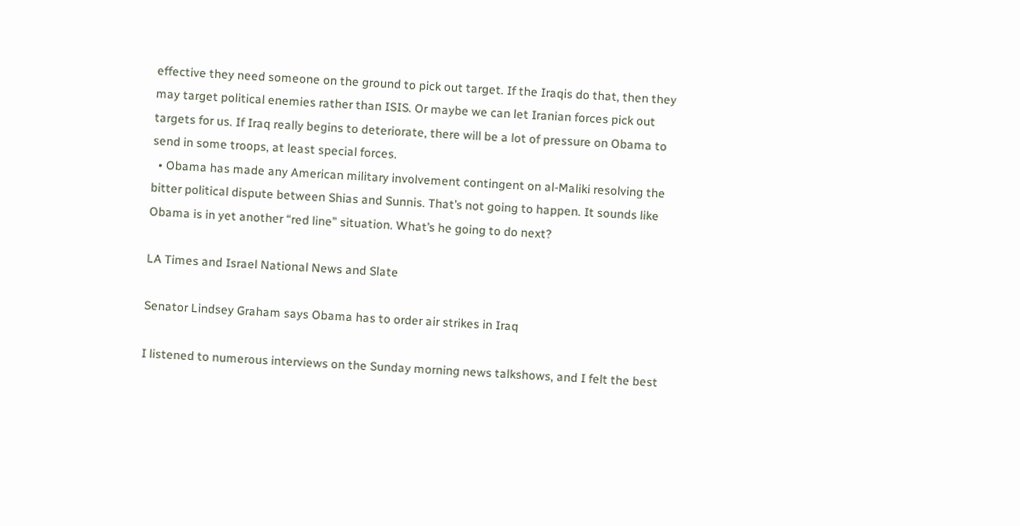effective they need someone on the ground to pick out target. If the Iraqis do that, then they may target political enemies rather than ISIS. Or maybe we can let Iranian forces pick out targets for us. If Iraq really begins to deteriorate, there will be a lot of pressure on Obama to send in some troops, at least special forces.
  • Obama has made any American military involvement contingent on al-Maliki resolving the bitter political dispute between Shias and Sunnis. That’s not going to happen. It sounds like Obama is in yet another “red line” situation. What’s he going to do next?

LA Times and Israel National News and Slate

Senator Lindsey Graham says Obama has to order air strikes in Iraq

I listened to numerous interviews on the Sunday morning news talkshows, and I felt the best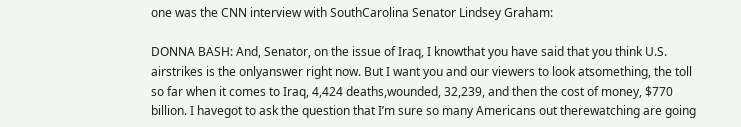one was the CNN interview with SouthCarolina Senator Lindsey Graham:

DONNA BASH: And, Senator, on the issue of Iraq, I knowthat you have said that you think U.S. airstrikes is the onlyanswer right now. But I want you and our viewers to look atsomething, the toll so far when it comes to Iraq, 4,424 deaths,wounded, 32,239, and then the cost of money, $770 billion. I havegot to ask the question that I’m sure so many Americans out therewatching are going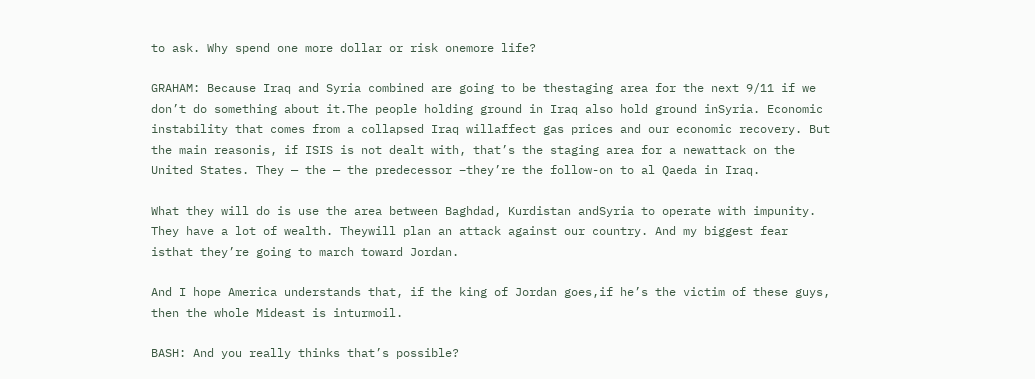to ask. Why spend one more dollar or risk onemore life?

GRAHAM: Because Iraq and Syria combined are going to be thestaging area for the next 9/11 if we don’t do something about it.The people holding ground in Iraq also hold ground inSyria. Economic instability that comes from a collapsed Iraq willaffect gas prices and our economic recovery. But the main reasonis, if ISIS is not dealt with, that’s the staging area for a newattack on the United States. They — the — the predecessor –they’re the follow-on to al Qaeda in Iraq.

What they will do is use the area between Baghdad, Kurdistan andSyria to operate with impunity. They have a lot of wealth. Theywill plan an attack against our country. And my biggest fear isthat they’re going to march toward Jordan.

And I hope America understands that, if the king of Jordan goes,if he’s the victim of these guys, then the whole Mideast is inturmoil.

BASH: And you really thinks that’s possible?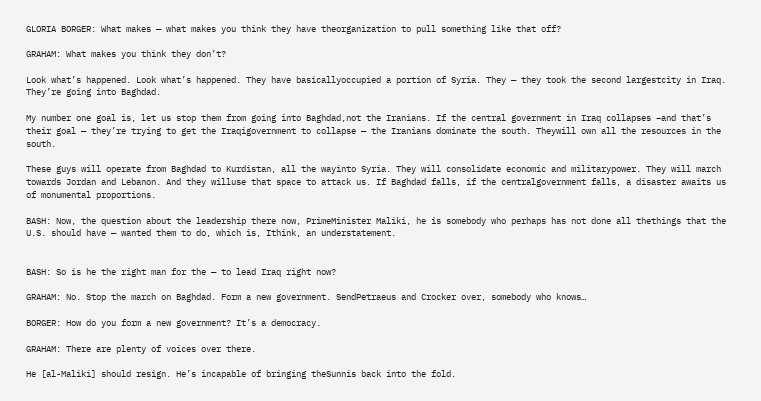GLORIA BORGER: What makes — what makes you think they have theorganization to pull something like that off?

GRAHAM: What makes you think they don’t?

Look what’s happened. Look what’s happened. They have basicallyoccupied a portion of Syria. They — they took the second largestcity in Iraq. They’re going into Baghdad.

My number one goal is, let us stop them from going into Baghdad,not the Iranians. If the central government in Iraq collapses –and that’s their goal — they’re trying to get the Iraqigovernment to collapse — the Iranians dominate the south. Theywill own all the resources in the south.

These guys will operate from Baghdad to Kurdistan, all the wayinto Syria. They will consolidate economic and militarypower. They will march towards Jordan and Lebanon. And they willuse that space to attack us. If Baghdad falls, if the centralgovernment falls, a disaster awaits us of monumental proportions.

BASH: Now, the question about the leadership there now, PrimeMinister Maliki, he is somebody who perhaps has not done all thethings that the U.S. should have — wanted them to do, which is, Ithink, an understatement.


BASH: So is he the right man for the — to lead Iraq right now?

GRAHAM: No. Stop the march on Baghdad. Form a new government. SendPetraeus and Crocker over, somebody who knows…

BORGER: How do you form a new government? It’s a democracy.

GRAHAM: There are plenty of voices over there.

He [al-Maliki] should resign. He’s incapable of bringing theSunnis back into the fold.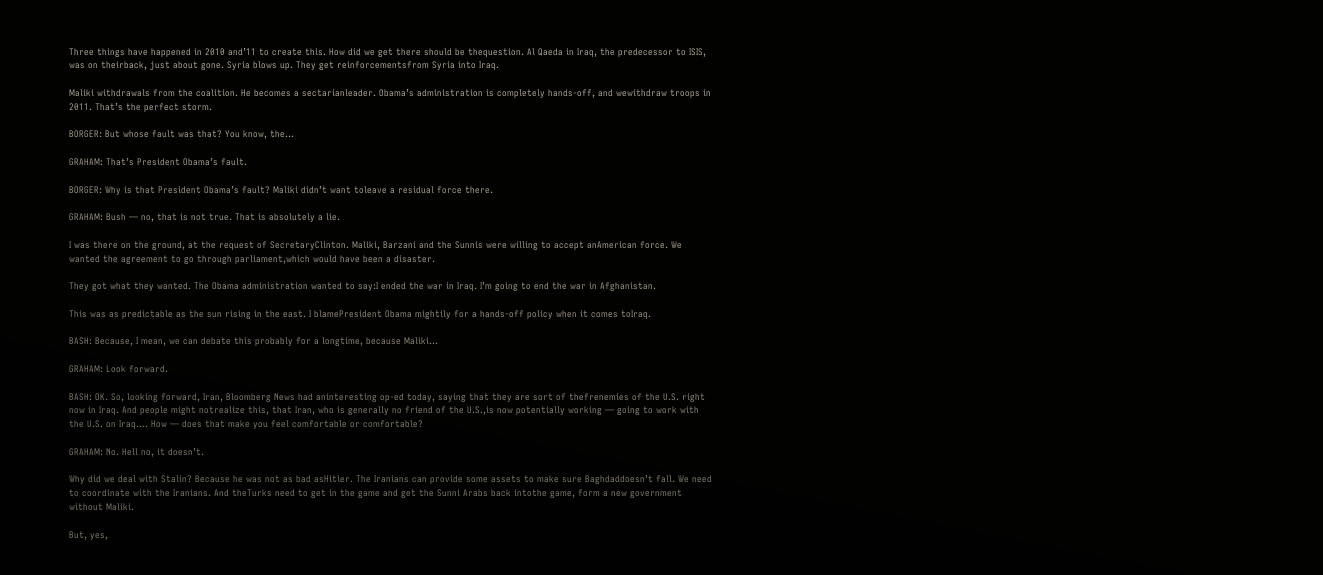Three things have happened in 2010 and’11 to create this. How did we get there should be thequestion. Al Qaeda in Iraq, the predecessor to ISIS, was on theirback, just about gone. Syria blows up. They get reinforcementsfrom Syria into Iraq.

Maliki withdrawals from the coalition. He becomes a sectarianleader. Obama’s administration is completely hands-off, and wewithdraw troops in 2011. That’s the perfect storm.

BORGER: But whose fault was that? You know, the…

GRAHAM: That’s President Obama’s fault.

BORGER: Why is that President Obama’s fault? Maliki didn’t want toleave a residual force there.

GRAHAM: Bush — no, that is not true. That is absolutely a lie.

I was there on the ground, at the request of SecretaryClinton. Maliki, Barzani and the Sunnis were willing to accept anAmerican force. We wanted the agreement to go through parliament,which would have been a disaster.

They got what they wanted. The Obama administration wanted to say:I ended the war in Iraq. I’m going to end the war in Afghanistan.

This was as predictable as the sun rising in the east. I blamePresident Obama mightily for a hands-off policy when it comes toIraq.

BASH: Because, I mean, we can debate this probably for a longtime, because Maliki…

GRAHAM: Look forward.

BASH: OK. So, looking forward, Iran, Bloomberg News had aninteresting op-ed today, saying that they are sort of thefrenemies of the U.S. right now in Iraq. And people might notrealize this, that Iran, who is generally no friend of the U.S.,is now potentially working — going to work with the U.S. on Iraq…. How — does that make you feel comfortable or comfortable?

GRAHAM: No. Hell no, it doesn’t.

Why did we deal with Stalin? Because he was not as bad asHitler. The Iranians can provide some assets to make sure Baghdaddoesn’t fall. We need to coordinate with the Iranians. And theTurks need to get in the game and get the Sunni Arabs back intothe game, form a new government without Maliki.

But, yes,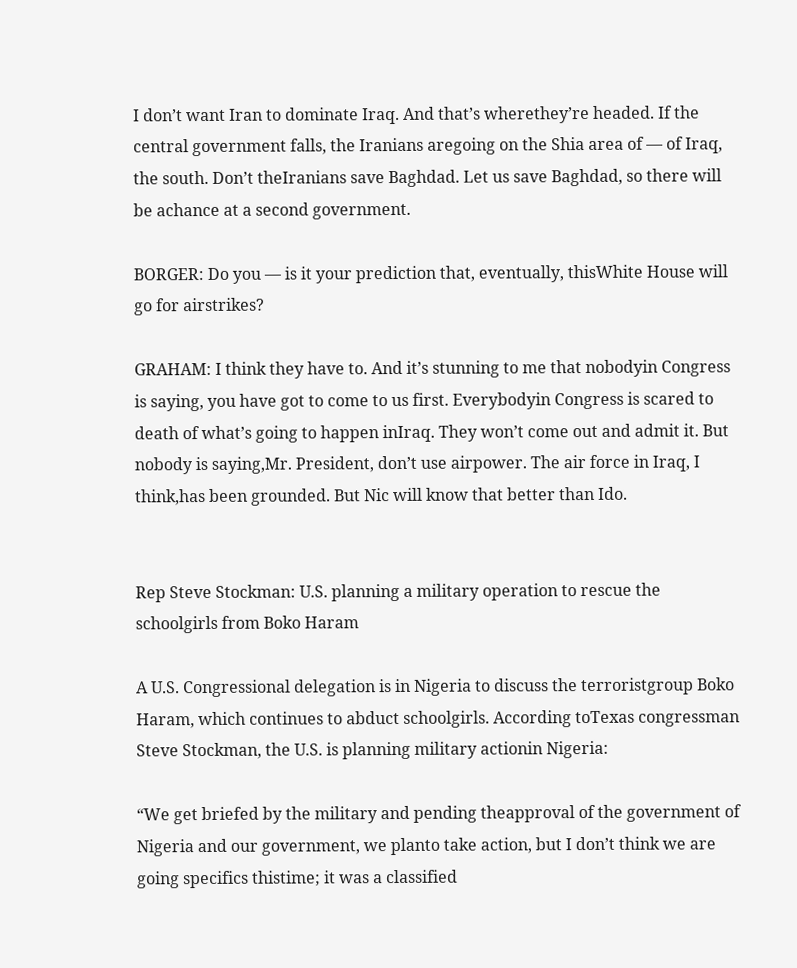I don’t want Iran to dominate Iraq. And that’s wherethey’re headed. If the central government falls, the Iranians aregoing on the Shia area of — of Iraq, the south. Don’t theIranians save Baghdad. Let us save Baghdad, so there will be achance at a second government.

BORGER: Do you — is it your prediction that, eventually, thisWhite House will go for airstrikes?

GRAHAM: I think they have to. And it’s stunning to me that nobodyin Congress is saying, you have got to come to us first. Everybodyin Congress is scared to death of what’s going to happen inIraq. They won’t come out and admit it. But nobody is saying,Mr. President, don’t use airpower. The air force in Iraq, I think,has been grounded. But Nic will know that better than Ido.


Rep Steve Stockman: U.S. planning a military operation to rescue the schoolgirls from Boko Haram

A U.S. Congressional delegation is in Nigeria to discuss the terroristgroup Boko Haram, which continues to abduct schoolgirls. According toTexas congressman Steve Stockman, the U.S. is planning military actionin Nigeria:

“We get briefed by the military and pending theapproval of the government of Nigeria and our government, we planto take action, but I don’t think we are going specifics thistime; it was a classified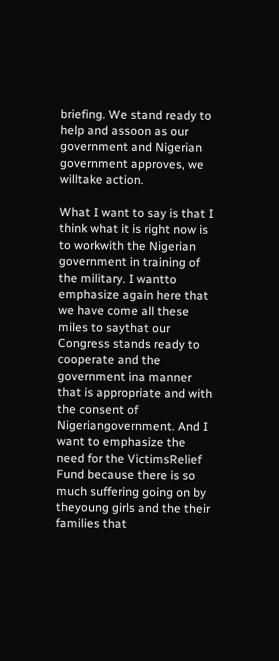briefing. We stand ready to help and assoon as our government and Nigerian government approves, we willtake action.

What I want to say is that I think what it is right now is to workwith the Nigerian government in training of the military. I wantto emphasize again here that we have come all these miles to saythat our Congress stands ready to cooperate and the government ina manner that is appropriate and with the consent of Nigeriangovernment. And I want to emphasize the need for the VictimsRelief Fund because there is so much suffering going on by theyoung girls and the their families that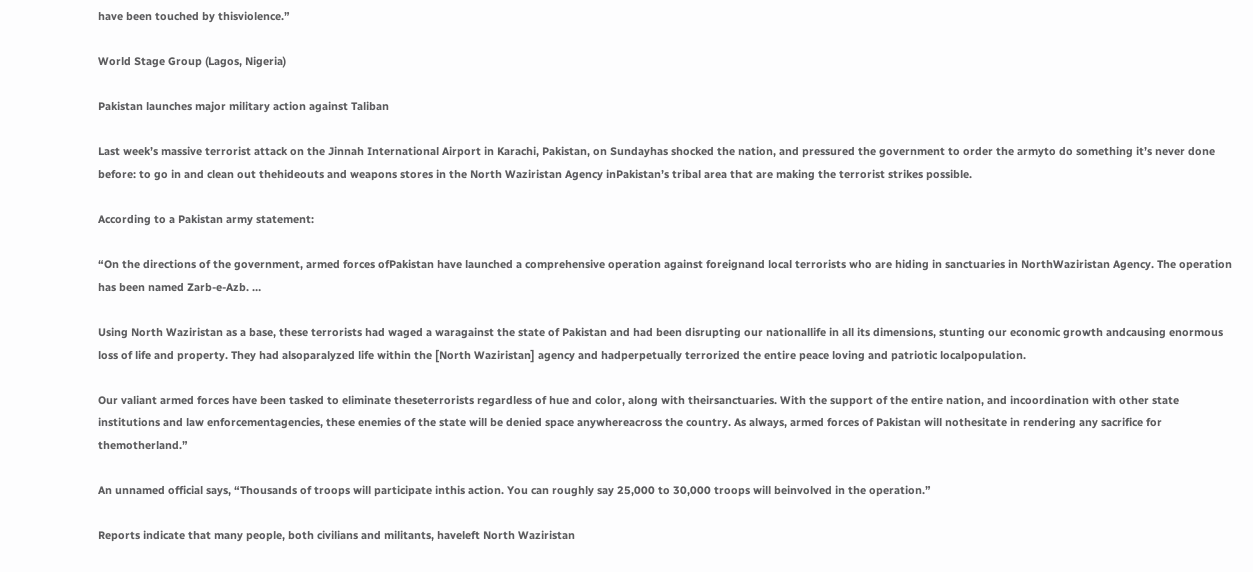have been touched by thisviolence.”

World Stage Group (Lagos, Nigeria)

Pakistan launches major military action against Taliban

Last week’s massive terrorist attack on the Jinnah International Airport in Karachi, Pakistan, on Sundayhas shocked the nation, and pressured the government to order the armyto do something it’s never done before: to go in and clean out thehideouts and weapons stores in the North Waziristan Agency inPakistan’s tribal area that are making the terrorist strikes possible.

According to a Pakistan army statement:

“On the directions of the government, armed forces ofPakistan have launched a comprehensive operation against foreignand local terrorists who are hiding in sanctuaries in NorthWaziristan Agency. The operation has been named Zarb-e-Azb. …

Using North Waziristan as a base, these terrorists had waged a waragainst the state of Pakistan and had been disrupting our nationallife in all its dimensions, stunting our economic growth andcausing enormous loss of life and property. They had alsoparalyzed life within the [North Waziristan] agency and hadperpetually terrorized the entire peace loving and patriotic localpopulation.

Our valiant armed forces have been tasked to eliminate theseterrorists regardless of hue and color, along with theirsanctuaries. With the support of the entire nation, and incoordination with other state institutions and law enforcementagencies, these enemies of the state will be denied space anywhereacross the country. As always, armed forces of Pakistan will nothesitate in rendering any sacrifice for themotherland.”

An unnamed official says, “Thousands of troops will participate inthis action. You can roughly say 25,000 to 30,000 troops will beinvolved in the operation.”

Reports indicate that many people, both civilians and militants, haveleft North Waziristan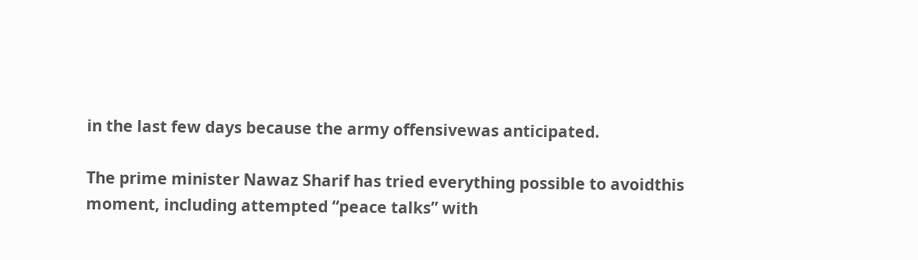in the last few days because the army offensivewas anticipated.

The prime minister Nawaz Sharif has tried everything possible to avoidthis moment, including attempted “peace talks” with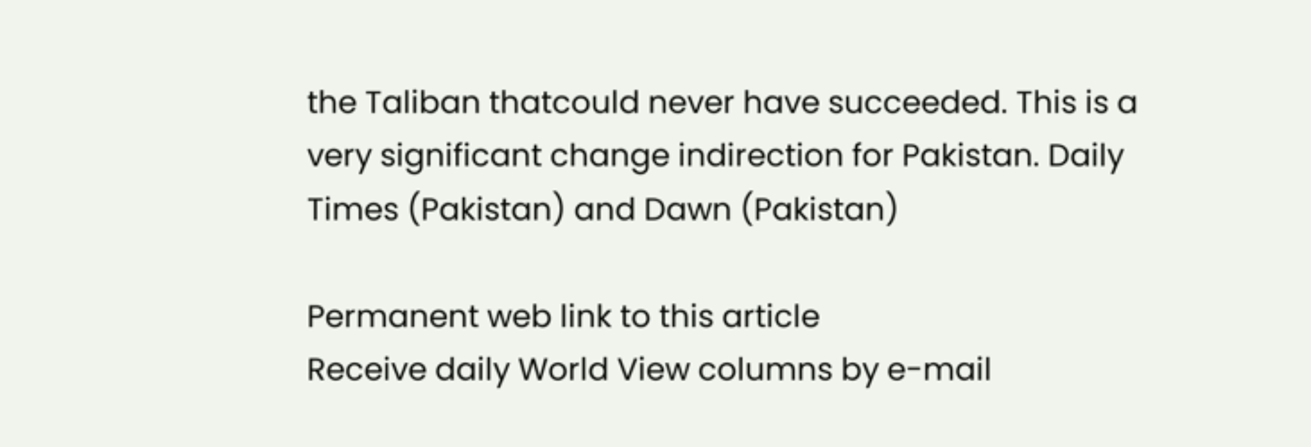the Taliban thatcould never have succeeded. This is a very significant change indirection for Pakistan. Daily Times (Pakistan) and Dawn (Pakistan)

Permanent web link to this article
Receive daily World View columns by e-mail